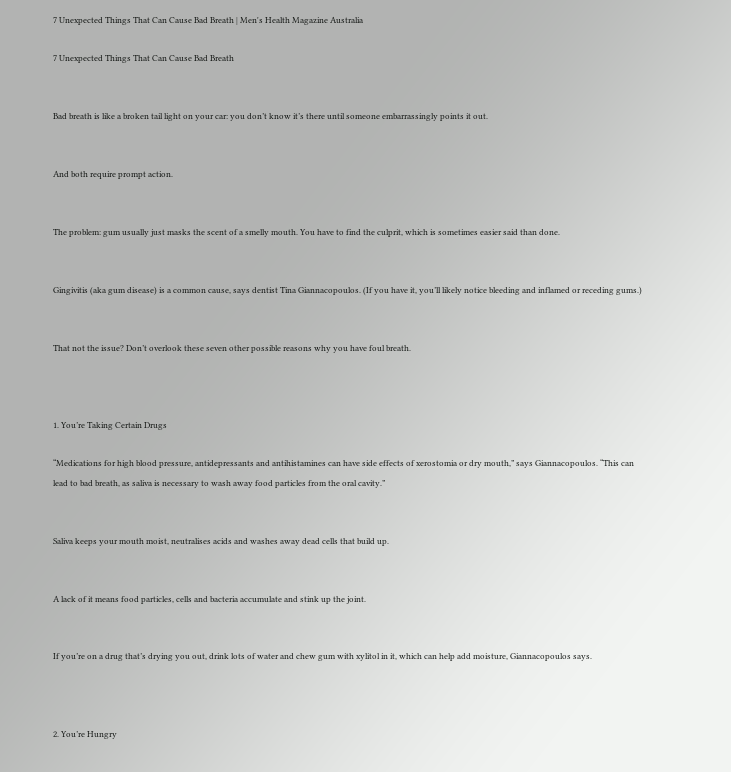7 Unexpected Things That Can Cause Bad Breath | Men's Health Magazine Australia

7 Unexpected Things That Can Cause Bad Breath


Bad breath is like a broken tail light on your car: you don’t know it’s there until someone embarrassingly points it out.


And both require prompt action.


The problem: gum usually just masks the scent of a smelly mouth. You have to find the culprit, which is sometimes easier said than done.


Gingivitis (aka gum disease) is a common cause, says dentist Tina Giannacopoulos. (If you have it, you’ll likely notice bleeding and inflamed or receding gums.)


That not the issue? Don’t overlook these seven other possible reasons why you have foul breath.



1. You’re Taking Certain Drugs

“Medications for high blood pressure, antidepressants and antihistamines can have side effects of xerostomia or dry mouth,” says Giannacopoulos. “This can lead to bad breath, as saliva is necessary to wash away food particles from the oral cavity.”


Saliva keeps your mouth moist, neutralises acids and washes away dead cells that build up.


A lack of it means food particles, cells and bacteria accumulate and stink up the joint.


If you’re on a drug that’s drying you out, drink lots of water and chew gum with xylitol in it, which can help add moisture, Giannacopoulos says.



2. You’re Hungry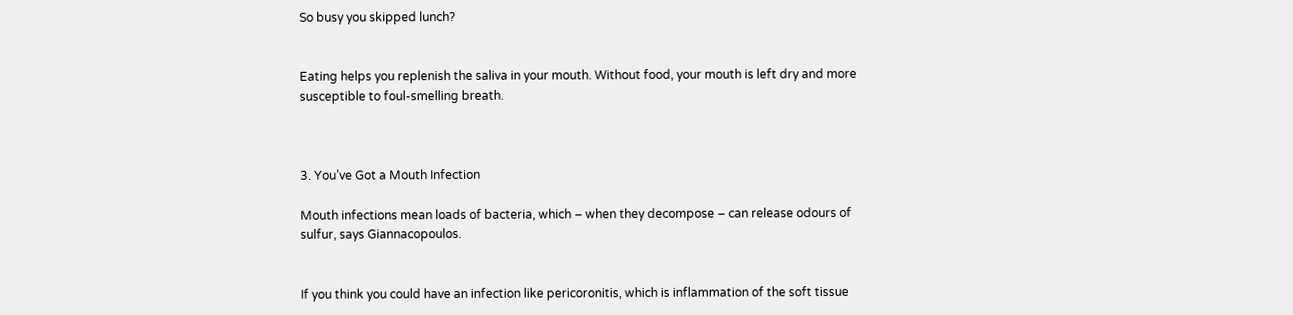So busy you skipped lunch?


Eating helps you replenish the saliva in your mouth. Without food, your mouth is left dry and more susceptible to foul-smelling breath.



3. You’ve Got a Mouth Infection

Mouth infections mean loads of bacteria, which – when they decompose – can release odours of sulfur, says Giannacopoulos.


If you think you could have an infection like pericoronitis, which is inflammation of the soft tissue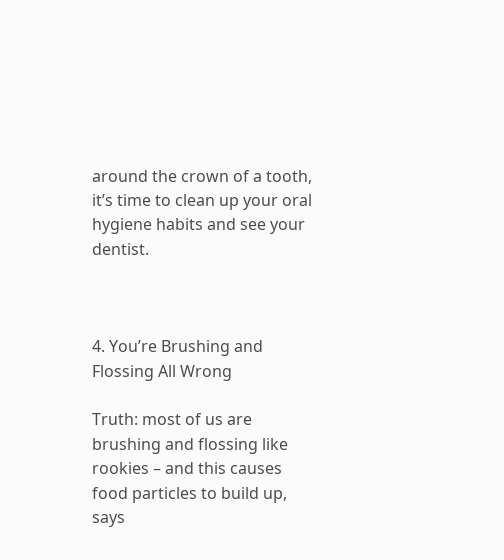around the crown of a tooth, it’s time to clean up your oral hygiene habits and see your dentist.



4. You’re Brushing and Flossing All Wrong

Truth: most of us are brushing and flossing like rookies – and this causes food particles to build up, says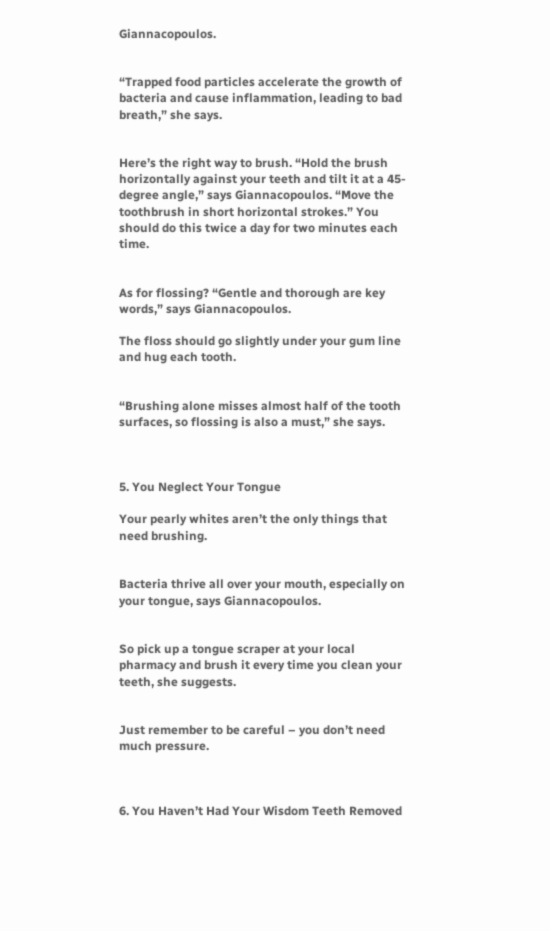Giannacopoulos.


“Trapped food particles accelerate the growth of bacteria and cause inflammation, leading to bad breath,” she says.


Here’s the right way to brush. “Hold the brush horizontally against your teeth and tilt it at a 45-degree angle,” says Giannacopoulos. “Move the toothbrush in short horizontal strokes.” You should do this twice a day for two minutes each time.


As for flossing? “Gentle and thorough are key words,” says Giannacopoulos.

The floss should go slightly under your gum line and hug each tooth.


“Brushing alone misses almost half of the tooth surfaces, so flossing is also a must,” she says.



5. You Neglect Your Tongue

Your pearly whites aren’t the only things that need brushing.


Bacteria thrive all over your mouth, especially on your tongue, says Giannacopoulos.


So pick up a tongue scraper at your local pharmacy and brush it every time you clean your teeth, she suggests.


Just remember to be careful – you don’t need much pressure.



6. You Haven’t Had Your Wisdom Teeth Removed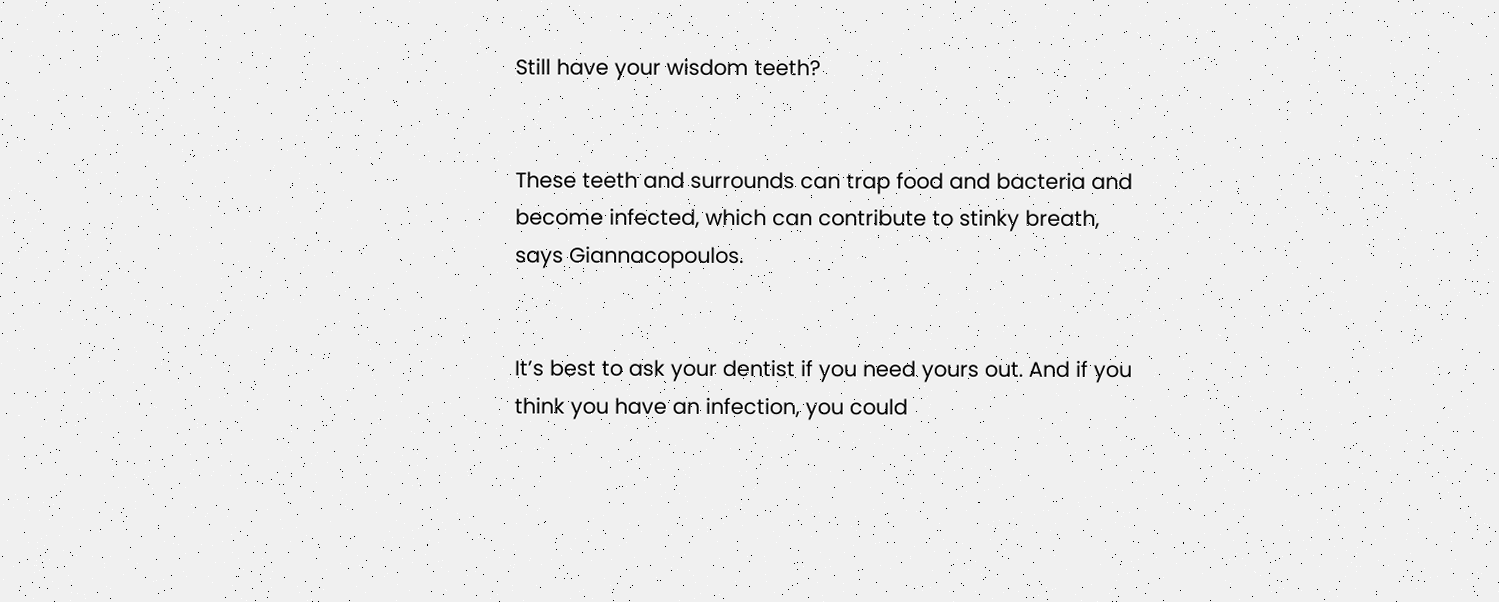Still have your wisdom teeth?


These teeth and surrounds can trap food and bacteria and become infected, which can contribute to stinky breath, says Giannacopoulos.


It’s best to ask your dentist if you need yours out. And if you think you have an infection, you could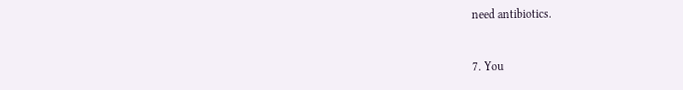need antibiotics.



7. You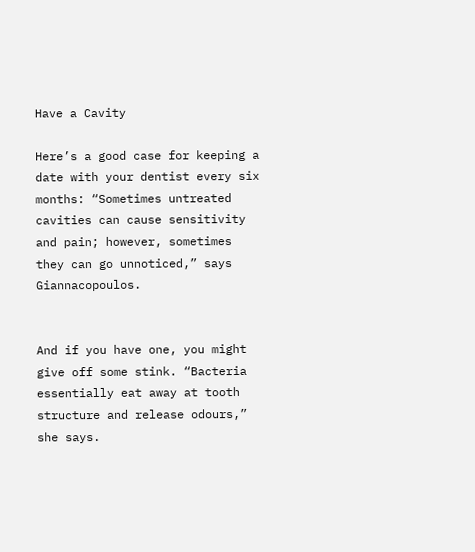Have a Cavity

Here’s a good case for keeping a date with your dentist every six months: “Sometimes untreated cavities can cause sensitivity and pain; however, sometimes they can go unnoticed,” says Giannacopoulos.


And if you have one, you might give off some stink. “Bacteria essentially eat away at tooth structure and release odours,” she says.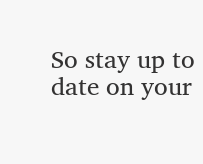So stay up to date on your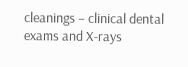cleanings – clinical dental exams and X-rays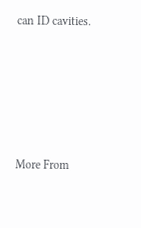can ID cavities.





More From